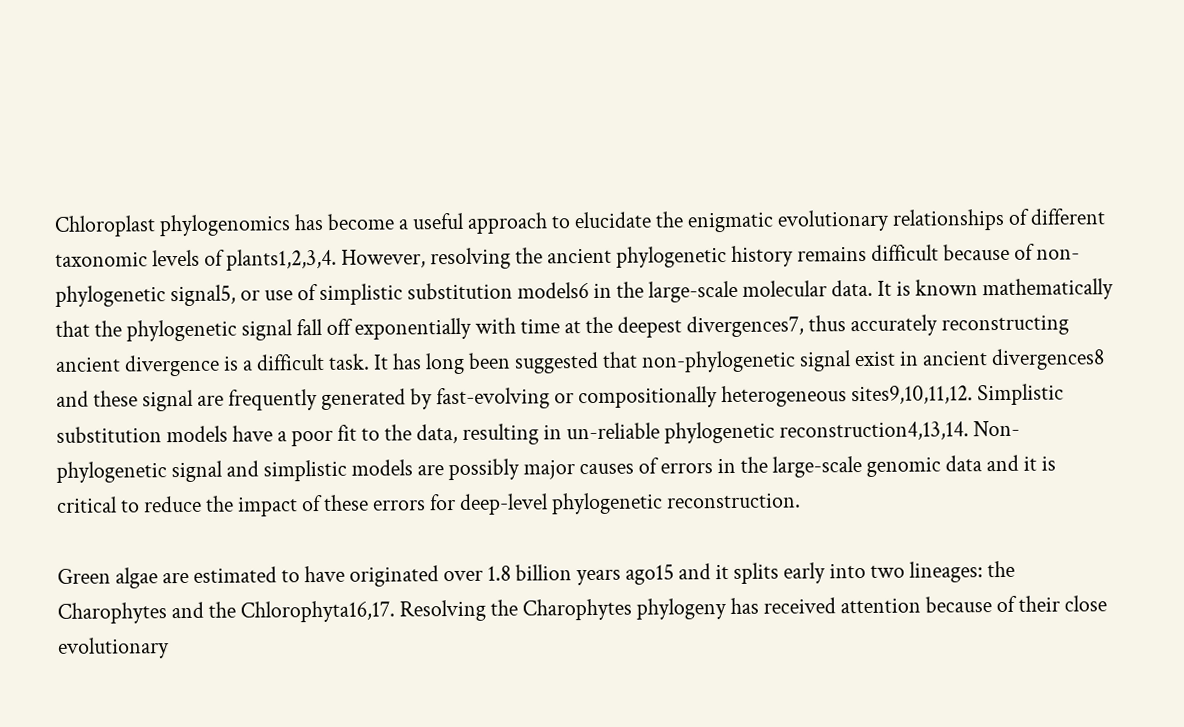Chloroplast phylogenomics has become a useful approach to elucidate the enigmatic evolutionary relationships of different taxonomic levels of plants1,2,3,4. However, resolving the ancient phylogenetic history remains difficult because of non-phylogenetic signal5, or use of simplistic substitution models6 in the large-scale molecular data. It is known mathematically that the phylogenetic signal fall off exponentially with time at the deepest divergences7, thus accurately reconstructing ancient divergence is a difficult task. It has long been suggested that non-phylogenetic signal exist in ancient divergences8 and these signal are frequently generated by fast-evolving or compositionally heterogeneous sites9,10,11,12. Simplistic substitution models have a poor fit to the data, resulting in un-reliable phylogenetic reconstruction4,13,14. Non-phylogenetic signal and simplistic models are possibly major causes of errors in the large-scale genomic data and it is critical to reduce the impact of these errors for deep-level phylogenetic reconstruction.

Green algae are estimated to have originated over 1.8 billion years ago15 and it splits early into two lineages: the Charophytes and the Chlorophyta16,17. Resolving the Charophytes phylogeny has received attention because of their close evolutionary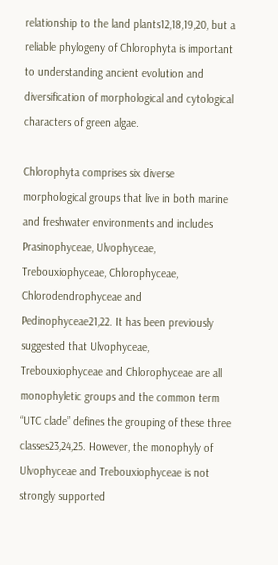relationship to the land plants12,18,19,20, but a reliable phylogeny of Chlorophyta is important to understanding ancient evolution and diversification of morphological and cytological characters of green algae.

Chlorophyta comprises six diverse morphological groups that live in both marine and freshwater environments and includes Prasinophyceae, Ulvophyceae, Trebouxiophyceae, Chlorophyceae, Chlorodendrophyceae and Pedinophyceae21,22. It has been previously suggested that Ulvophyceae, Trebouxiophyceae and Chlorophyceae are all monophyletic groups and the common term “UTC clade” defines the grouping of these three classes23,24,25. However, the monophyly of Ulvophyceae and Trebouxiophyceae is not strongly supported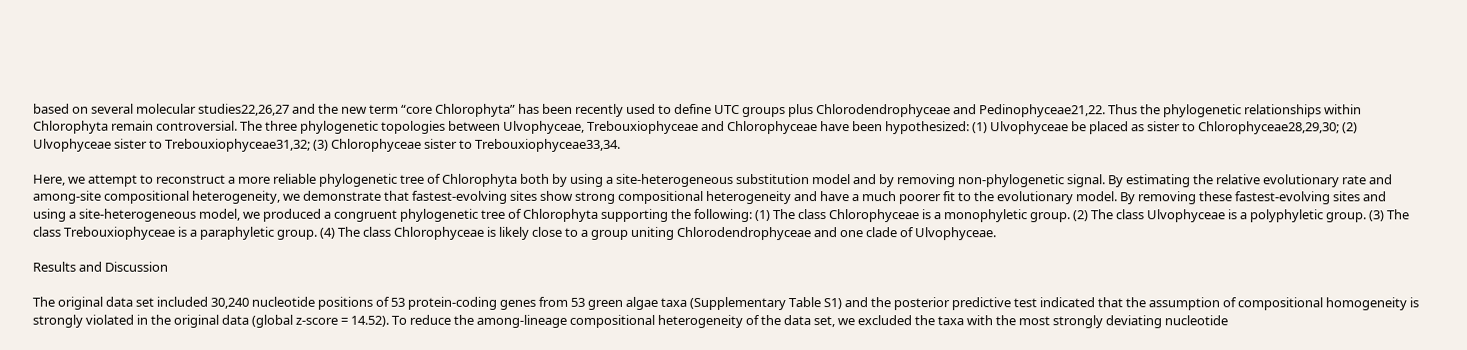based on several molecular studies22,26,27 and the new term “core Chlorophyta” has been recently used to define UTC groups plus Chlorodendrophyceae and Pedinophyceae21,22. Thus the phylogenetic relationships within Chlorophyta remain controversial. The three phylogenetic topologies between Ulvophyceae, Trebouxiophyceae and Chlorophyceae have been hypothesized: (1) Ulvophyceae be placed as sister to Chlorophyceae28,29,30; (2) Ulvophyceae sister to Trebouxiophyceae31,32; (3) Chlorophyceae sister to Trebouxiophyceae33,34.

Here, we attempt to reconstruct a more reliable phylogenetic tree of Chlorophyta both by using a site-heterogeneous substitution model and by removing non-phylogenetic signal. By estimating the relative evolutionary rate and among-site compositional heterogeneity, we demonstrate that fastest-evolving sites show strong compositional heterogeneity and have a much poorer fit to the evolutionary model. By removing these fastest-evolving sites and using a site-heterogeneous model, we produced a congruent phylogenetic tree of Chlorophyta supporting the following: (1) The class Chlorophyceae is a monophyletic group. (2) The class Ulvophyceae is a polyphyletic group. (3) The class Trebouxiophyceae is a paraphyletic group. (4) The class Chlorophyceae is likely close to a group uniting Chlorodendrophyceae and one clade of Ulvophyceae.

Results and Discussion

The original data set included 30,240 nucleotide positions of 53 protein-coding genes from 53 green algae taxa (Supplementary Table S1) and the posterior predictive test indicated that the assumption of compositional homogeneity is strongly violated in the original data (global z-score = 14.52). To reduce the among-lineage compositional heterogeneity of the data set, we excluded the taxa with the most strongly deviating nucleotide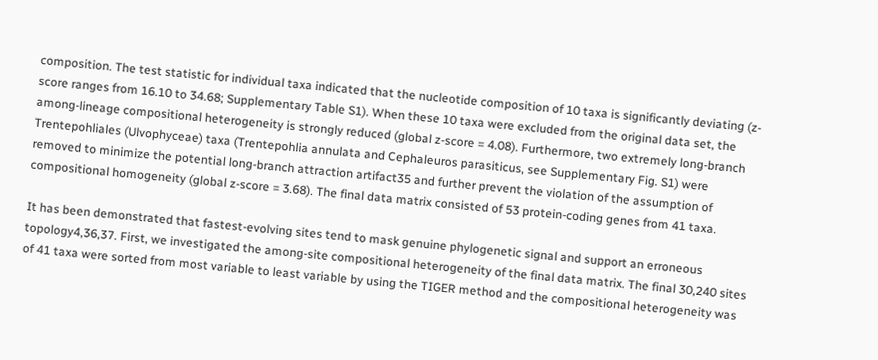composition. The test statistic for individual taxa indicated that the nucleotide composition of 10 taxa is significantly deviating (z-score ranges from 16.10 to 34.68; Supplementary Table S1). When these 10 taxa were excluded from the original data set, the among-lineage compositional heterogeneity is strongly reduced (global z-score = 4.08). Furthermore, two extremely long-branch Trentepohliales (Ulvophyceae) taxa (Trentepohlia annulata and Cephaleuros parasiticus, see Supplementary Fig. S1) were removed to minimize the potential long-branch attraction artifact35 and further prevent the violation of the assumption of compositional homogeneity (global z-score = 3.68). The final data matrix consisted of 53 protein-coding genes from 41 taxa.

It has been demonstrated that fastest-evolving sites tend to mask genuine phylogenetic signal and support an erroneous topology4,36,37. First, we investigated the among-site compositional heterogeneity of the final data matrix. The final 30,240 sites of 41 taxa were sorted from most variable to least variable by using the TIGER method and the compositional heterogeneity was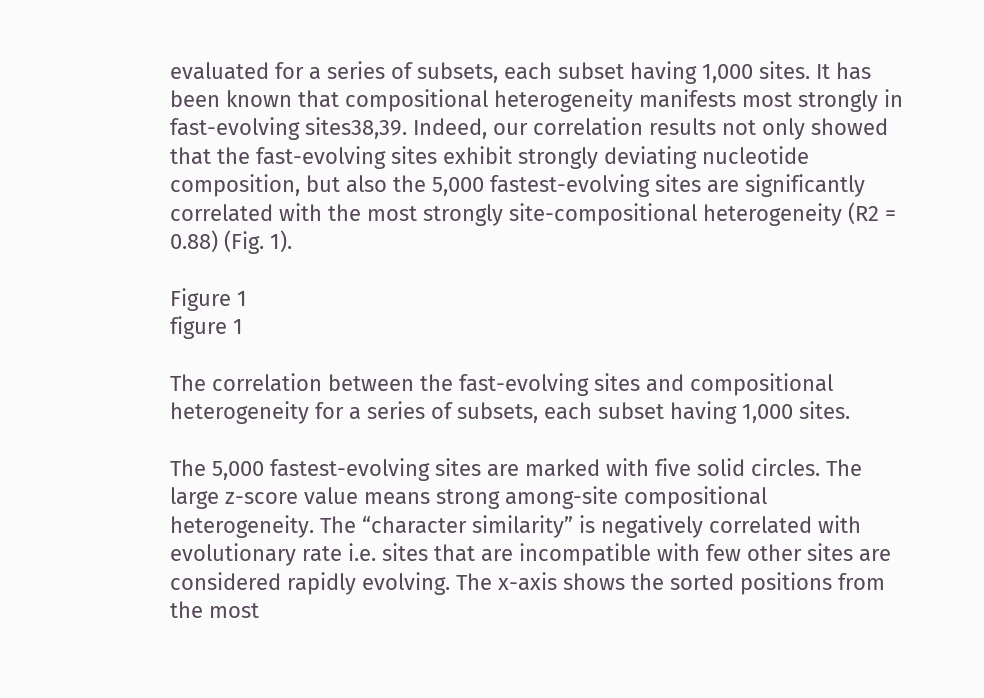evaluated for a series of subsets, each subset having 1,000 sites. It has been known that compositional heterogeneity manifests most strongly in fast-evolving sites38,39. Indeed, our correlation results not only showed that the fast-evolving sites exhibit strongly deviating nucleotide composition, but also the 5,000 fastest-evolving sites are significantly correlated with the most strongly site-compositional heterogeneity (R2 = 0.88) (Fig. 1).

Figure 1
figure 1

The correlation between the fast-evolving sites and compositional heterogeneity for a series of subsets, each subset having 1,000 sites.

The 5,000 fastest-evolving sites are marked with five solid circles. The large z-score value means strong among-site compositional heterogeneity. The “character similarity” is negatively correlated with evolutionary rate i.e. sites that are incompatible with few other sites are considered rapidly evolving. The x-axis shows the sorted positions from the most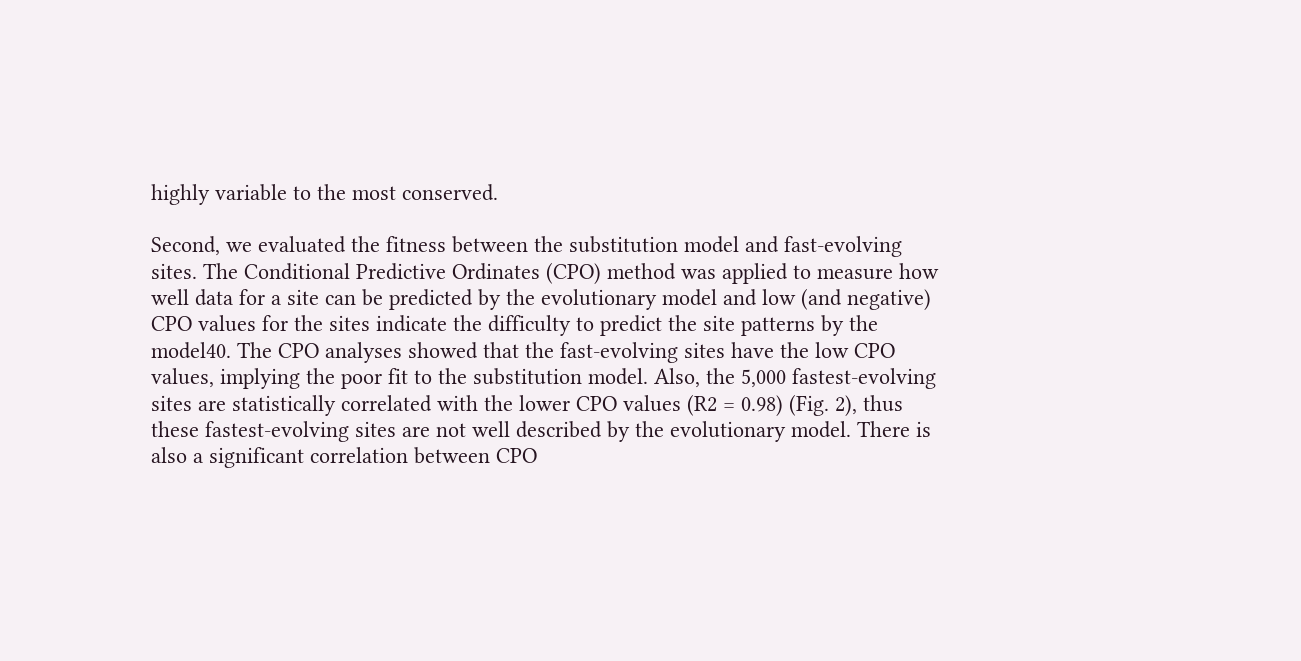highly variable to the most conserved.

Second, we evaluated the fitness between the substitution model and fast-evolving sites. The Conditional Predictive Ordinates (CPO) method was applied to measure how well data for a site can be predicted by the evolutionary model and low (and negative) CPO values for the sites indicate the difficulty to predict the site patterns by the model40. The CPO analyses showed that the fast-evolving sites have the low CPO values, implying the poor fit to the substitution model. Also, the 5,000 fastest-evolving sites are statistically correlated with the lower CPO values (R2 = 0.98) (Fig. 2), thus these fastest-evolving sites are not well described by the evolutionary model. There is also a significant correlation between CPO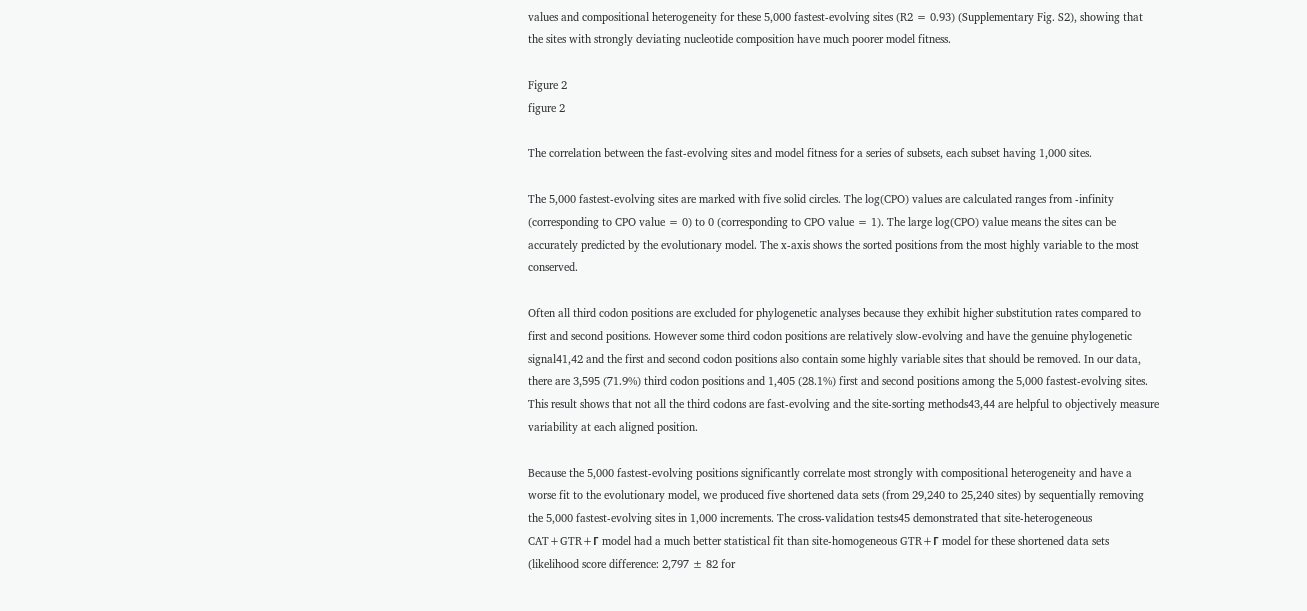values and compositional heterogeneity for these 5,000 fastest-evolving sites (R2 = 0.93) (Supplementary Fig. S2), showing that the sites with strongly deviating nucleotide composition have much poorer model fitness.

Figure 2
figure 2

The correlation between the fast-evolving sites and model fitness for a series of subsets, each subset having 1,000 sites.

The 5,000 fastest-evolving sites are marked with five solid circles. The log(CPO) values are calculated ranges from -infinity (corresponding to CPO value = 0) to 0 (corresponding to CPO value = 1). The large log(CPO) value means the sites can be accurately predicted by the evolutionary model. The x-axis shows the sorted positions from the most highly variable to the most conserved.

Often all third codon positions are excluded for phylogenetic analyses because they exhibit higher substitution rates compared to first and second positions. However some third codon positions are relatively slow-evolving and have the genuine phylogenetic signal41,42 and the first and second codon positions also contain some highly variable sites that should be removed. In our data, there are 3,595 (71.9%) third codon positions and 1,405 (28.1%) first and second positions among the 5,000 fastest-evolving sites. This result shows that not all the third codons are fast-evolving and the site-sorting methods43,44 are helpful to objectively measure variability at each aligned position.

Because the 5,000 fastest-evolving positions significantly correlate most strongly with compositional heterogeneity and have a worse fit to the evolutionary model, we produced five shortened data sets (from 29,240 to 25,240 sites) by sequentially removing the 5,000 fastest-evolving sites in 1,000 increments. The cross-validation tests45 demonstrated that site-heterogeneous CAT+GTR+Γ model had a much better statistical fit than site-homogeneous GTR+Γ model for these shortened data sets (likelihood score difference: 2,797 ± 82 for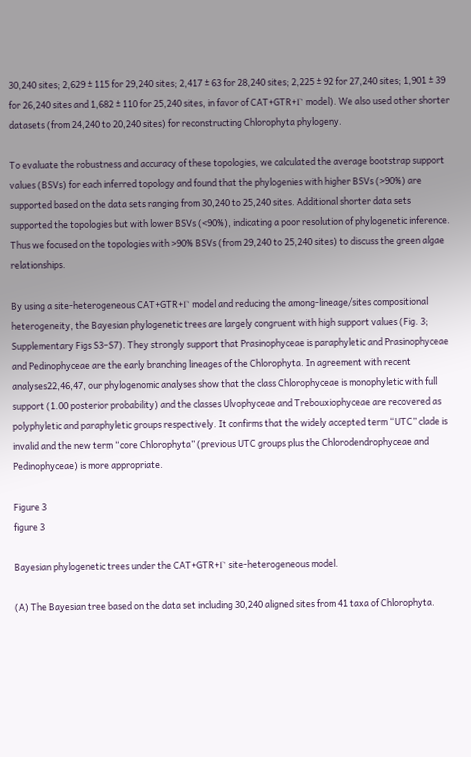30,240 sites; 2,629 ± 115 for 29,240 sites; 2,417 ± 63 for 28,240 sites; 2,225 ± 92 for 27,240 sites; 1,901 ± 39 for 26,240 sites and 1,682 ± 110 for 25,240 sites, in favor of CAT+GTR+Γ model). We also used other shorter datasets (from 24,240 to 20,240 sites) for reconstructing Chlorophyta phylogeny.

To evaluate the robustness and accuracy of these topologies, we calculated the average bootstrap support values (BSVs) for each inferred topology and found that the phylogenies with higher BSVs (>90%) are supported based on the data sets ranging from 30,240 to 25,240 sites. Additional shorter data sets supported the topologies but with lower BSVs (<90%), indicating a poor resolution of phylogenetic inference. Thus we focused on the topologies with >90% BSVs (from 29,240 to 25,240 sites) to discuss the green algae relationships.

By using a site-heterogeneous CAT+GTR+Γ model and reducing the among-lineage/sites compositional heterogeneity, the Bayesian phylogenetic trees are largely congruent with high support values (Fig. 3; Supplementary Figs S3–S7). They strongly support that Prasinophyceae is paraphyletic and Prasinophyceae and Pedinophyceae are the early branching lineages of the Chlorophyta. In agreement with recent analyses22,46,47, our phylogenomic analyses show that the class Chlorophyceae is monophyletic with full support (1.00 posterior probability) and the classes Ulvophyceae and Trebouxiophyceae are recovered as polyphyletic and paraphyletic groups respectively. It confirms that the widely accepted term “UTC” clade is invalid and the new term “core Chlorophyta” (previous UTC groups plus the Chlorodendrophyceae and Pedinophyceae) is more appropriate.

Figure 3
figure 3

Bayesian phylogenetic trees under the CAT+GTR+Γ site-heterogeneous model.

(A) The Bayesian tree based on the data set including 30,240 aligned sites from 41 taxa of Chlorophyta.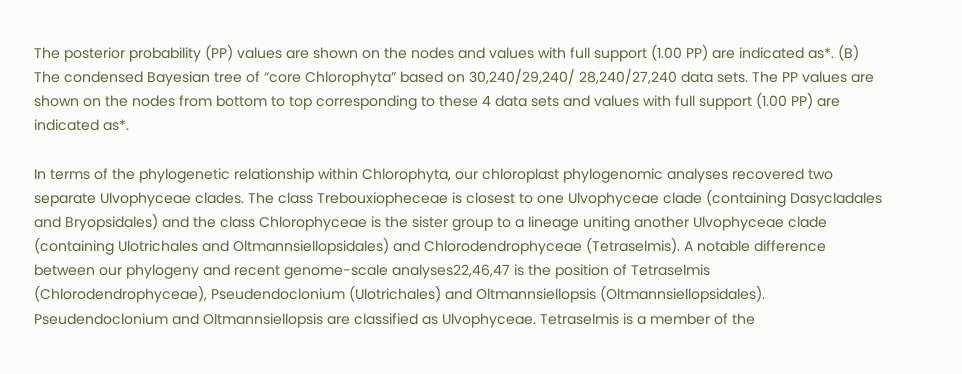The posterior probability (PP) values are shown on the nodes and values with full support (1.00 PP) are indicated as*. (B) The condensed Bayesian tree of “core Chlorophyta” based on 30,240/29,240/ 28,240/27,240 data sets. The PP values are shown on the nodes from bottom to top corresponding to these 4 data sets and values with full support (1.00 PP) are indicated as*.

In terms of the phylogenetic relationship within Chlorophyta, our chloroplast phylogenomic analyses recovered two separate Ulvophyceae clades. The class Trebouxiopheceae is closest to one Ulvophyceae clade (containing Dasycladales and Bryopsidales) and the class Chlorophyceae is the sister group to a lineage uniting another Ulvophyceae clade (containing Ulotrichales and Oltmannsiellopsidales) and Chlorodendrophyceae (Tetraselmis). A notable difference between our phylogeny and recent genome-scale analyses22,46,47 is the position of Tetraselmis (Chlorodendrophyceae), Pseudendoclonium (Ulotrichales) and Oltmannsiellopsis (Oltmannsiellopsidales). Pseudendoclonium and Oltmannsiellopsis are classified as Ulvophyceae. Tetraselmis is a member of the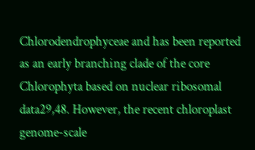Chlorodendrophyceae and has been reported as an early branching clade of the core Chlorophyta based on nuclear ribosomal data29,48. However, the recent chloroplast genome-scale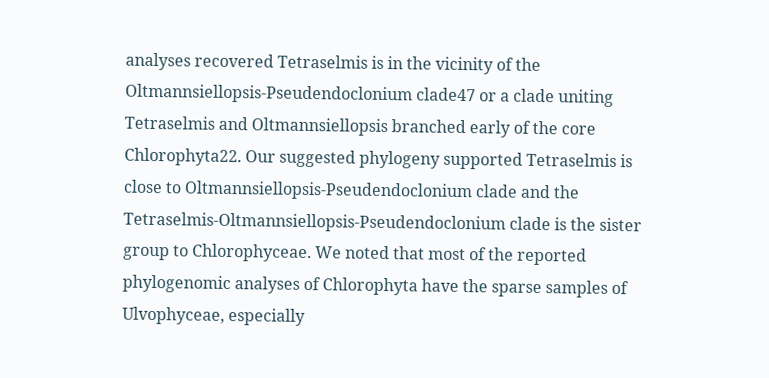analyses recovered Tetraselmis is in the vicinity of the Oltmannsiellopsis-Pseudendoclonium clade47 or a clade uniting Tetraselmis and Oltmannsiellopsis branched early of the core Chlorophyta22. Our suggested phylogeny supported Tetraselmis is close to Oltmannsiellopsis-Pseudendoclonium clade and the Tetraselmis-Oltmannsiellopsis-Pseudendoclonium clade is the sister group to Chlorophyceae. We noted that most of the reported phylogenomic analyses of Chlorophyta have the sparse samples of Ulvophyceae, especially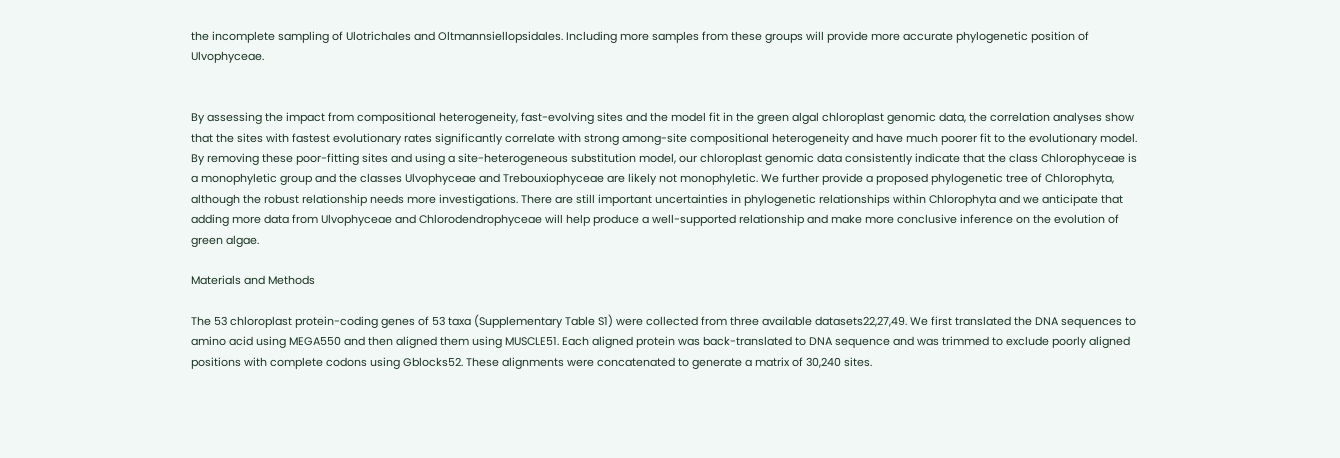the incomplete sampling of Ulotrichales and Oltmannsiellopsidales. Including more samples from these groups will provide more accurate phylogenetic position of Ulvophyceae.


By assessing the impact from compositional heterogeneity, fast-evolving sites and the model fit in the green algal chloroplast genomic data, the correlation analyses show that the sites with fastest evolutionary rates significantly correlate with strong among-site compositional heterogeneity and have much poorer fit to the evolutionary model. By removing these poor-fitting sites and using a site-heterogeneous substitution model, our chloroplast genomic data consistently indicate that the class Chlorophyceae is a monophyletic group and the classes Ulvophyceae and Trebouxiophyceae are likely not monophyletic. We further provide a proposed phylogenetic tree of Chlorophyta, although the robust relationship needs more investigations. There are still important uncertainties in phylogenetic relationships within Chlorophyta and we anticipate that adding more data from Ulvophyceae and Chlorodendrophyceae will help produce a well-supported relationship and make more conclusive inference on the evolution of green algae.

Materials and Methods

The 53 chloroplast protein-coding genes of 53 taxa (Supplementary Table S1) were collected from three available datasets22,27,49. We first translated the DNA sequences to amino acid using MEGA550 and then aligned them using MUSCLE51. Each aligned protein was back-translated to DNA sequence and was trimmed to exclude poorly aligned positions with complete codons using Gblocks52. These alignments were concatenated to generate a matrix of 30,240 sites.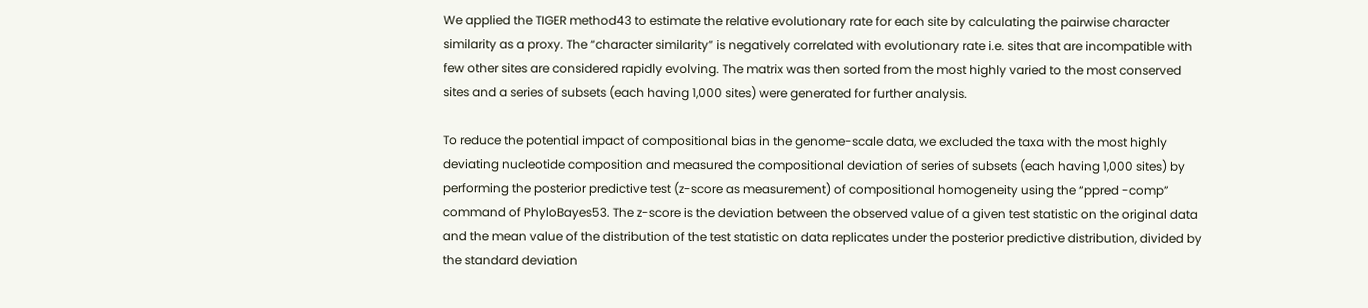We applied the TIGER method43 to estimate the relative evolutionary rate for each site by calculating the pairwise character similarity as a proxy. The “character similarity” is negatively correlated with evolutionary rate i.e. sites that are incompatible with few other sites are considered rapidly evolving. The matrix was then sorted from the most highly varied to the most conserved sites and a series of subsets (each having 1,000 sites) were generated for further analysis.

To reduce the potential impact of compositional bias in the genome-scale data, we excluded the taxa with the most highly deviating nucleotide composition and measured the compositional deviation of series of subsets (each having 1,000 sites) by performing the posterior predictive test (z-score as measurement) of compositional homogeneity using the “ppred -comp” command of PhyloBayes53. The z-score is the deviation between the observed value of a given test statistic on the original data and the mean value of the distribution of the test statistic on data replicates under the posterior predictive distribution, divided by the standard deviation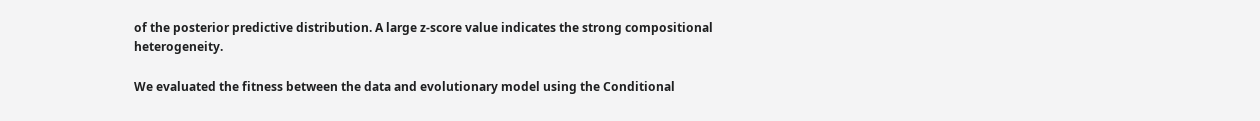of the posterior predictive distribution. A large z-score value indicates the strong compositional heterogeneity.

We evaluated the fitness between the data and evolutionary model using the Conditional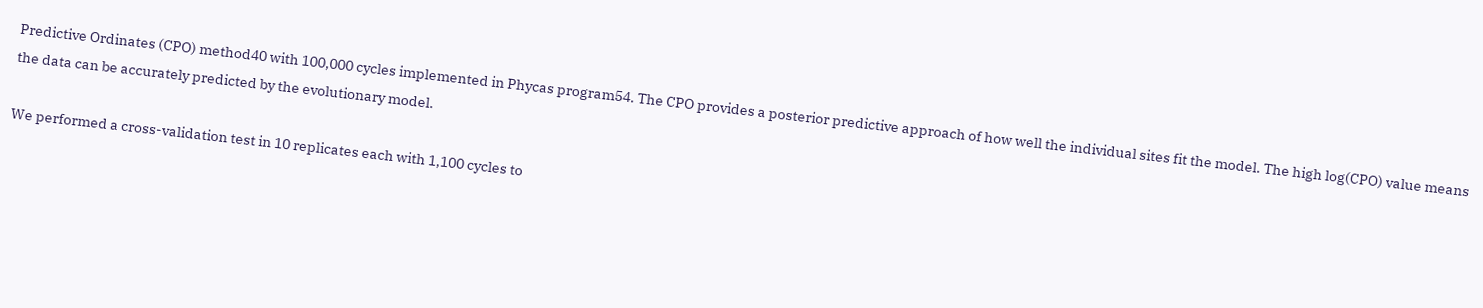Predictive Ordinates (CPO) method40 with 100,000 cycles implemented in Phycas program54. The CPO provides a posterior predictive approach of how well the individual sites fit the model. The high log(CPO) value means the data can be accurately predicted by the evolutionary model.

We performed a cross-validation test in 10 replicates each with 1,100 cycles to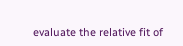evaluate the relative fit of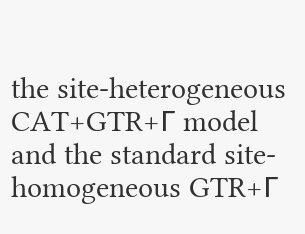the site-heterogeneous CAT+GTR+Γ model and the standard site-homogeneous GTR+Γ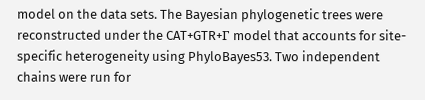model on the data sets. The Bayesian phylogenetic trees were reconstructed under the CAT+GTR+Γ model that accounts for site-specific heterogeneity using PhyloBayes53. Two independent chains were run for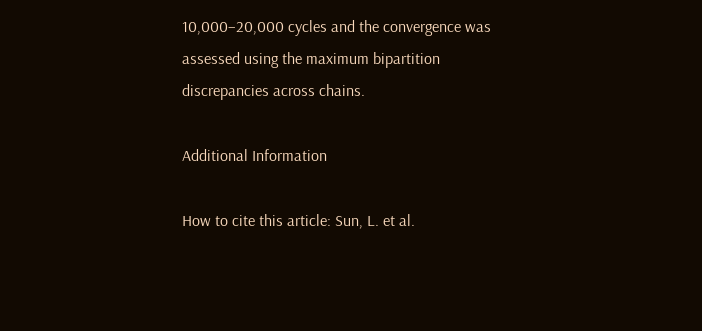10,000–20,000 cycles and the convergence was assessed using the maximum bipartition discrepancies across chains.

Additional Information

How to cite this article: Sun, L. et al.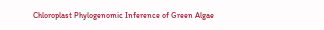Chloroplast Phylogenomic Inference of Green Algae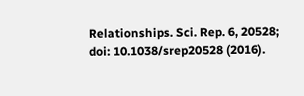Relationships. Sci. Rep. 6, 20528; doi: 10.1038/srep20528 (2016).